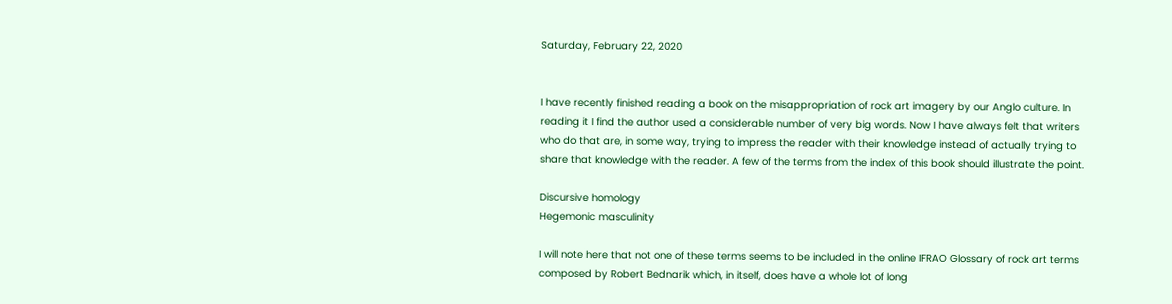Saturday, February 22, 2020


I have recently finished reading a book on the misappropriation of rock art imagery by our Anglo culture. In reading it I find the author used a considerable number of very big words. Now I have always felt that writers who do that are, in some way, trying to impress the reader with their knowledge instead of actually trying to share that knowledge with the reader. A few of the terms from the index of this book should illustrate the point.

Discursive homology
Hegemonic masculinity

I will note here that not one of these terms seems to be included in the online IFRAO Glossary of rock art terms composed by Robert Bednarik which, in itself, does have a whole lot of long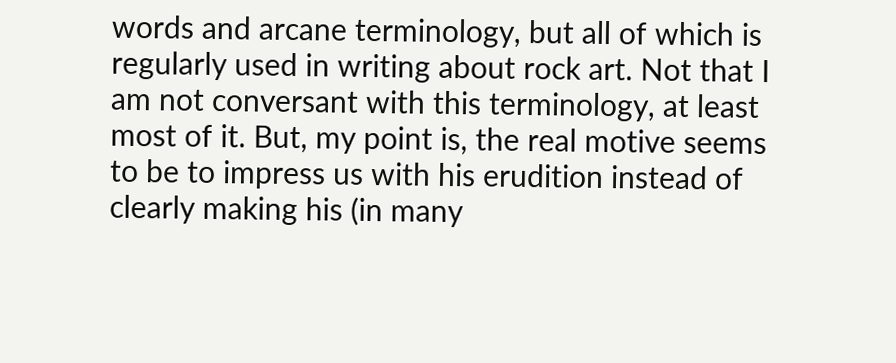words and arcane terminology, but all of which is regularly used in writing about rock art. Not that I am not conversant with this terminology, at least most of it. But, my point is, the real motive seems to be to impress us with his erudition instead of clearly making his (in many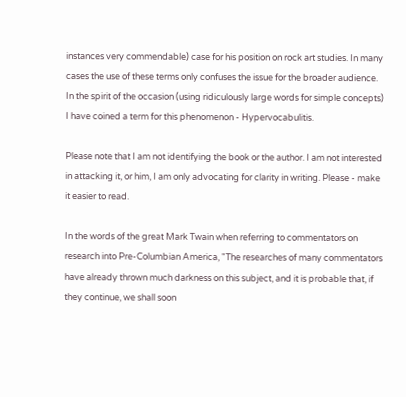instances very commendable) case for his position on rock art studies. In many cases the use of these terms only confuses the issue for the broader audience. In the spirit of the occasion (using ridiculously large words for simple concepts)  I have coined a term for this phenomenon - Hypervocabulitis.

Please note that I am not identifying the book or the author. I am not interested in attacking it, or him, I am only advocating for clarity in writing. Please - make it easier to read.

In the words of the great Mark Twain when referring to commentators on research into Pre-Columbian America, "The researches of many commentators have already thrown much darkness on this subject, and it is probable that, if they continue, we shall soon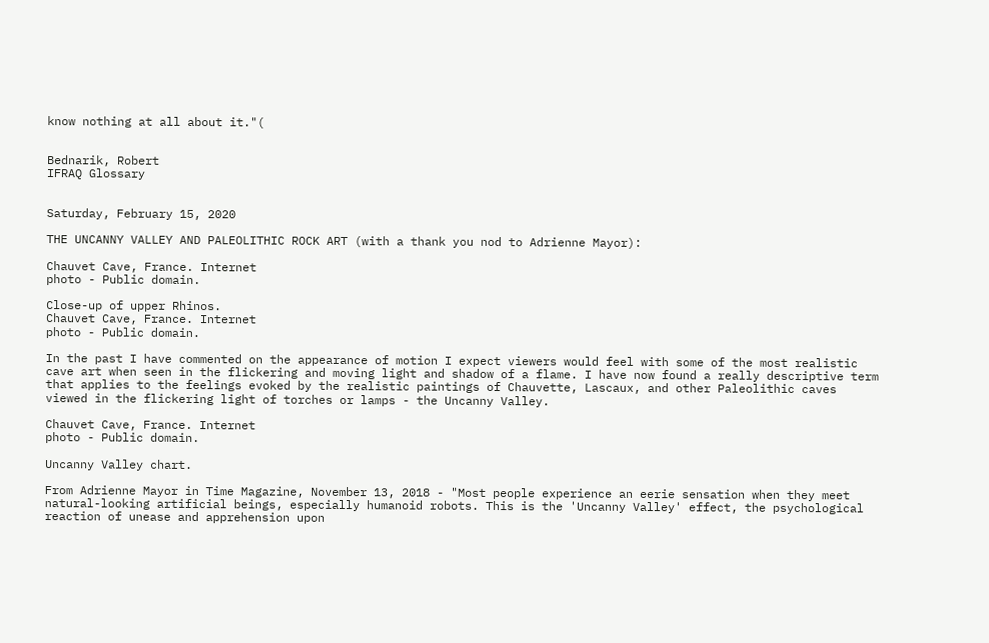know nothing at all about it."(


Bednarik, Robert
IFRAQ Glossary


Saturday, February 15, 2020

THE UNCANNY VALLEY AND PALEOLITHIC ROCK ART (with a thank you nod to Adrienne Mayor):

Chauvet Cave, France. Internet
photo - Public domain.

Close-up of upper Rhinos.
Chauvet Cave, France. Internet
photo - Public domain.

In the past I have commented on the appearance of motion I expect viewers would feel with some of the most realistic cave art when seen in the flickering and moving light and shadow of a flame. I have now found a really descriptive term that applies to the feelings evoked by the realistic paintings of Chauvette, Lascaux, and other Paleolithic caves viewed in the flickering light of torches or lamps - the Uncanny Valley.

Chauvet Cave, France. Internet
photo - Public domain.

Uncanny Valley chart.

From Adrienne Mayor in Time Magazine, November 13, 2018 - "Most people experience an eerie sensation when they meet natural-looking artificial beings, especially humanoid robots. This is the 'Uncanny Valley' effect, the psychological reaction of unease and apprehension upon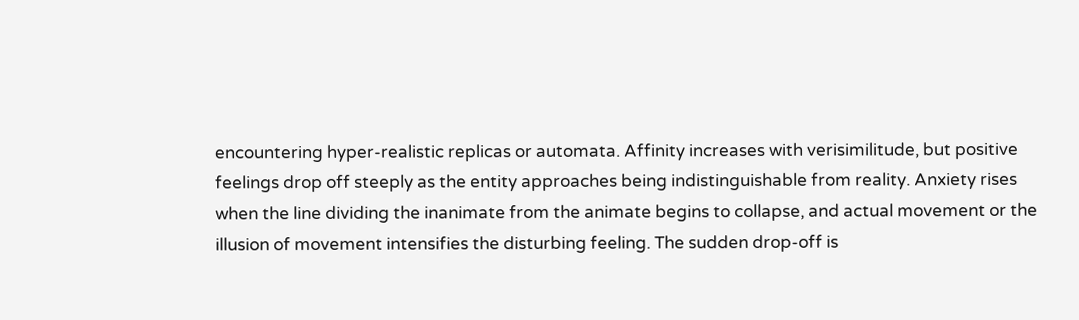encountering hyper-realistic replicas or automata. Affinity increases with verisimilitude, but positive feelings drop off steeply as the entity approaches being indistinguishable from reality. Anxiety rises when the line dividing the inanimate from the animate begins to collapse, and actual movement or the illusion of movement intensifies the disturbing feeling. The sudden drop-off is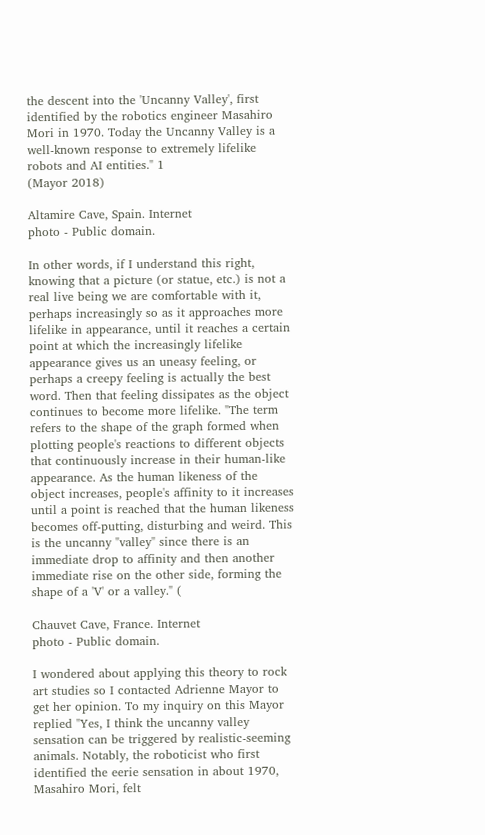the descent into the 'Uncanny Valley', first identified by the robotics engineer Masahiro Mori in 1970. Today the Uncanny Valley is a well-known response to extremely lifelike robots and AI entities." 1
(Mayor 2018)

Altamire Cave, Spain. Internet
photo - Public domain.

In other words, if I understand this right, knowing that a picture (or statue, etc.) is not a real live being we are comfortable with it, perhaps increasingly so as it approaches more lifelike in appearance, until it reaches a certain point at which the increasingly lifelike appearance gives us an uneasy feeling, or perhaps a creepy feeling is actually the best word. Then that feeling dissipates as the object continues to become more lifelike. "The term refers to the shape of the graph formed when plotting people's reactions to different objects that continuously increase in their human-like appearance. As the human likeness of the object increases, people's affinity to it increases until a point is reached that the human likeness becomes off-putting, disturbing and weird. This is the uncanny "valley" since there is an immediate drop to affinity and then another immediate rise on the other side, forming the shape of a 'V' or a valley." (

Chauvet Cave, France. Internet
photo - Public domain.

I wondered about applying this theory to rock art studies so I contacted Adrienne Mayor to get her opinion. To my inquiry on this Mayor replied "Yes, I think the uncanny valley sensation can be triggered by realistic-seeming animals. Notably, the roboticist who first identified the eerie sensation in about 1970, Masahiro Mori, felt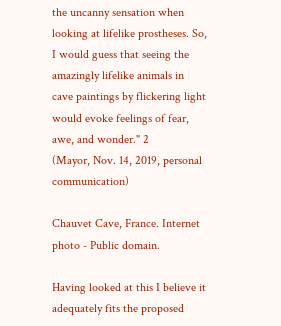the uncanny sensation when looking at lifelike prostheses. So, I would guess that seeing the amazingly lifelike animals in cave paintings by flickering light would evoke feelings of fear, awe, and wonder." 2
(Mayor, Nov. 14, 2019, personal communication)

Chauvet Cave, France. Internet
photo - Public domain.

Having looked at this I believe it adequately fits the proposed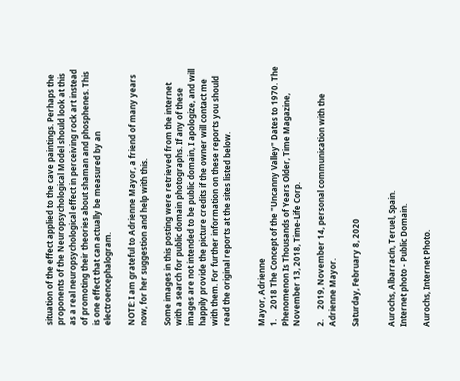situation of the effect applied to the cave paintings. Perhaps the proponents of the Neuropsychological Model should look at this as a real neuropsychological effect in perceiving rock art instead of promoting their theories about shaman and phosphenes. This is one effect that can actually be measured by an electroencephalogram.

NOTE: I am grateful to Adrienne Mayor, a friend of many years now, for her suggestion and help with this.

Some images in this posting were retrieved from the internet with a search for public domain photographs. If any of these images are not intended to be public domain, I apologize, and will happily provide the picture credits if the owner will contact me with them. For further information on these reports you should read the original reports at the sites listed below.


Mayor, Adrienne
1.     2018 The Concept of the "Uncanny Valley" Dates to 1970. The Phenomenon Is Thousands of Years Older, Time Magazine, November 13, 2018, Time-Life Corp.

2.     2019, November 14, personal communication with the Adrienne Mayor.

Saturday, February 8, 2020


Aurochs, Albarracín, Teruel, Spain.
Internet photo - Public Domain.

Aurochs, Internet Photo.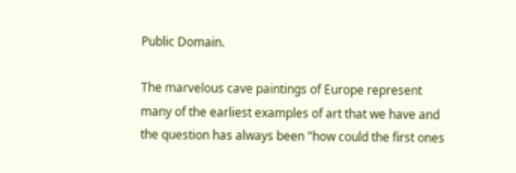Public Domain.

The marvelous cave paintings of Europe represent many of the earliest examples of art that we have and the question has always been "how could the first ones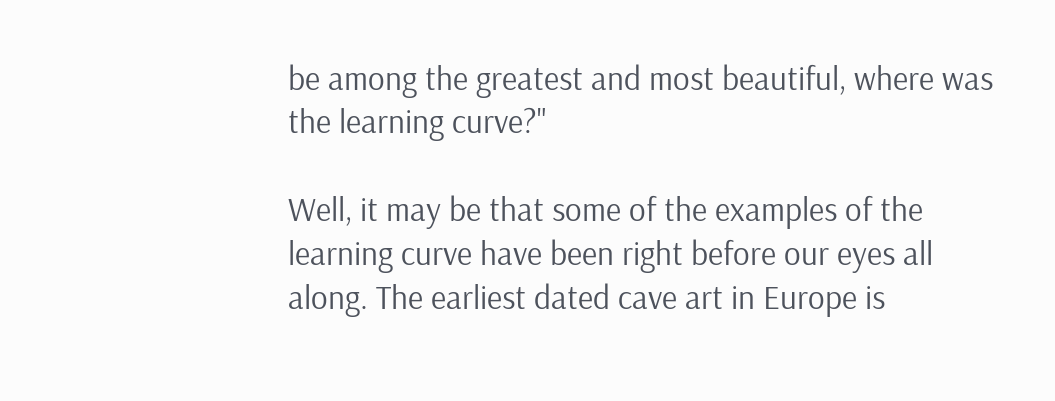be among the greatest and most beautiful, where was the learning curve?"

Well, it may be that some of the examples of the learning curve have been right before our eyes all along. The earliest dated cave art in Europe is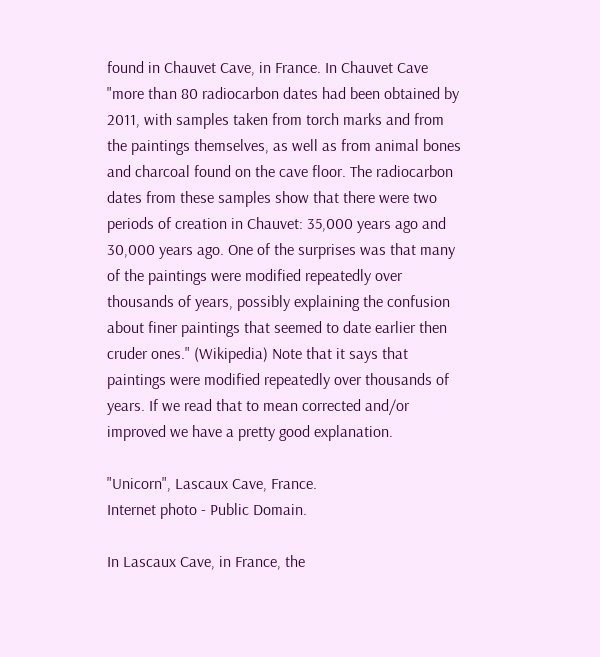found in Chauvet Cave, in France. In Chauvet Cave "more than 80 radiocarbon dates had been obtained by 2011, with samples taken from torch marks and from the paintings themselves, as well as from animal bones and charcoal found on the cave floor. The radiocarbon dates from these samples show that there were two periods of creation in Chauvet: 35,000 years ago and 30,000 years ago. One of the surprises was that many of the paintings were modified repeatedly over thousands of years, possibly explaining the confusion about finer paintings that seemed to date earlier then cruder ones." (Wikipedia) Note that it says that paintings were modified repeatedly over thousands of years. If we read that to mean corrected and/or improved we have a pretty good explanation.

"Unicorn", Lascaux Cave, France.
Internet photo - Public Domain.

In Lascaux Cave, in France, the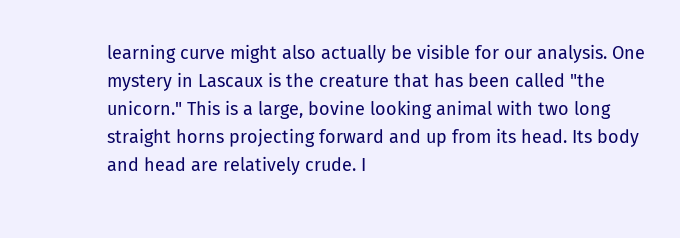learning curve might also actually be visible for our analysis. One mystery in Lascaux is the creature that has been called "the unicorn." This is a large, bovine looking animal with two long straight horns projecting forward and up from its head. Its body and head are relatively crude. I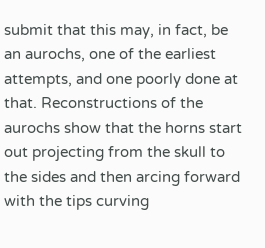submit that this may, in fact, be an aurochs, one of the earliest attempts, and one poorly done at that. Reconstructions of the aurochs show that the horns start out projecting from the skull to the sides and then arcing forward with the tips curving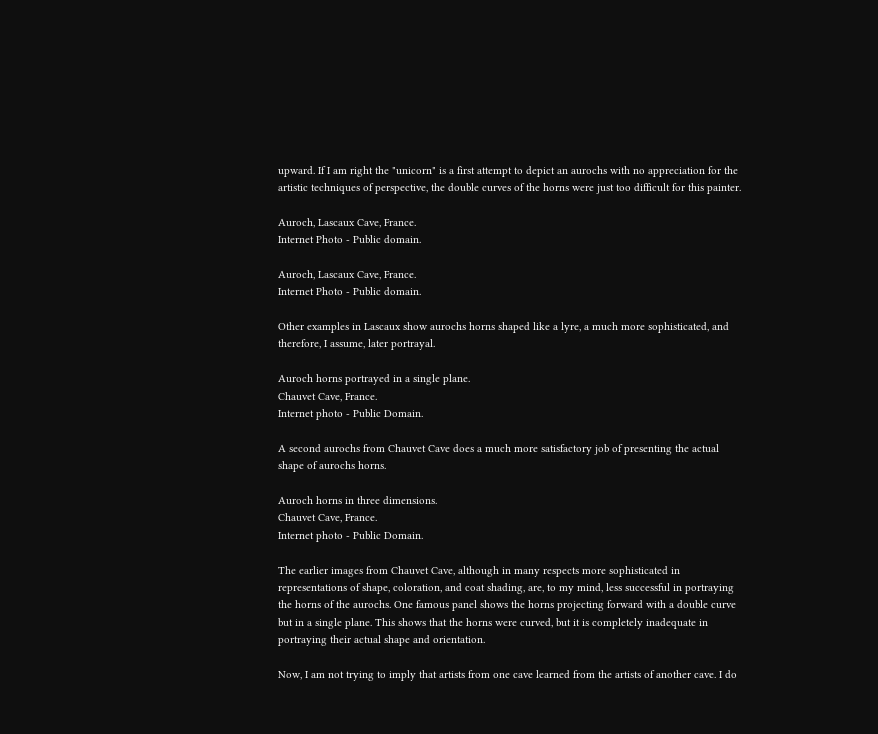upward. If I am right the "unicorn" is a first attempt to depict an aurochs with no appreciation for the artistic techniques of perspective, the double curves of the horns were just too difficult for this painter.

Auroch, Lascaux Cave, France.
Internet Photo - Public domain.

Auroch, Lascaux Cave, France.
Internet Photo - Public domain.

Other examples in Lascaux show aurochs horns shaped like a lyre, a much more sophisticated, and therefore, I assume, later portrayal.

Auroch horns portrayed in a single plane.
Chauvet Cave, France.
Internet photo - Public Domain.

A second aurochs from Chauvet Cave does a much more satisfactory job of presenting the actual shape of aurochs horns.

Auroch horns in three dimensions.
Chauvet Cave, France.
Internet photo - Public Domain.

The earlier images from Chauvet Cave, although in many respects more sophisticated in representations of shape, coloration, and coat shading, are, to my mind, less successful in portraying the horns of the aurochs. One famous panel shows the horns projecting forward with a double curve but in a single plane. This shows that the horns were curved, but it is completely inadequate in portraying their actual shape and orientation.

Now, I am not trying to imply that artists from one cave learned from the artists of another cave. I do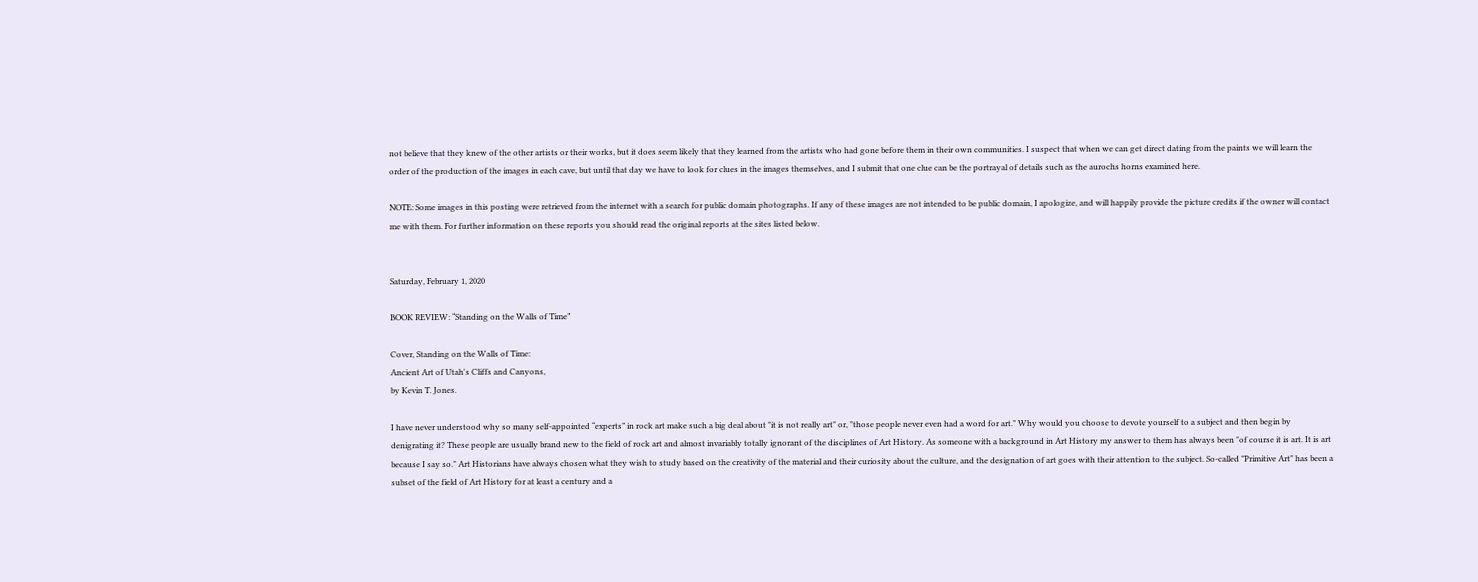not believe that they knew of the other artists or their works, but it does seem likely that they learned from the artists who had gone before them in their own communities. I suspect that when we can get direct dating from the paints we will learn the order of the production of the images in each cave, but until that day we have to look for clues in the images themselves, and I submit that one clue can be the portrayal of details such as the aurochs horns examined here.

NOTE: Some images in this posting were retrieved from the internet with a search for public domain photographs. If any of these images are not intended to be public domain, I apologize, and will happily provide the picture credits if the owner will contact me with them. For further information on these reports you should read the original reports at the sites listed below.


Saturday, February 1, 2020

BOOK REVIEW: “Standing on the Walls of Time”

Cover, Standing on the Walls of Time:
Ancient Art of Utah's Cliffs and Canyons,
by Kevin T. Jones.

I have never understood why so many self-appointed “experts” in rock art make such a big deal about "it is not really art" or, "those people never even had a word for art." Why would you choose to devote yourself to a subject and then begin by denigrating it? These people are usually brand new to the field of rock art and almost invariably totally ignorant of the disciplines of Art History. As someone with a background in Art History my answer to them has always been "of course it is art. It is art because I say so." Art Historians have always chosen what they wish to study based on the creativity of the material and their curiosity about the culture, and the designation of art goes with their attention to the subject. So-called "Primitive Art" has been a subset of the field of Art History for at least a century and a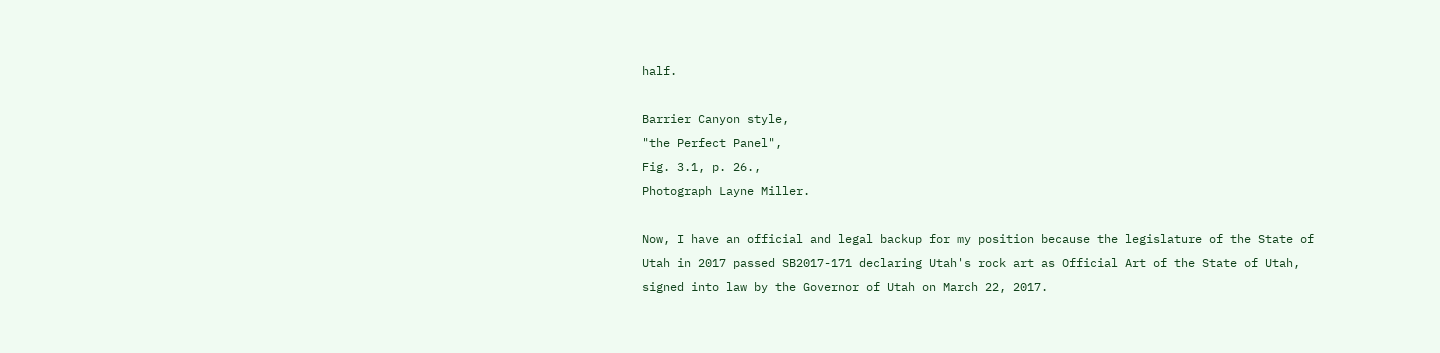half.

Barrier Canyon style,
"the Perfect Panel",
Fig. 3.1, p. 26.,
Photograph Layne Miller.

Now, I have an official and legal backup for my position because the legislature of the State of Utah in 2017 passed SB2017-171 declaring Utah's rock art as Official Art of the State of Utah, signed into law by the Governor of Utah on March 22, 2017.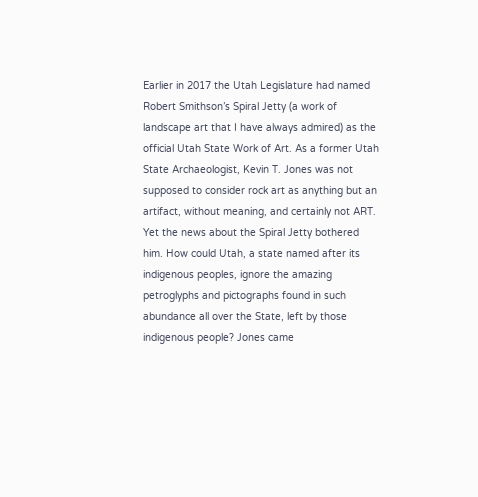Earlier in 2017 the Utah Legislature had named Robert Smithson’s Spiral Jetty (a work of landscape art that I have always admired) as the official Utah State Work of Art. As a former Utah State Archaeologist, Kevin T. Jones was not supposed to consider rock art as anything but an artifact, without meaning, and certainly not ART. Yet the news about the Spiral Jetty bothered him. How could Utah, a state named after its indigenous peoples, ignore the amazing petroglyphs and pictographs found in such abundance all over the State, left by those indigenous people? Jones came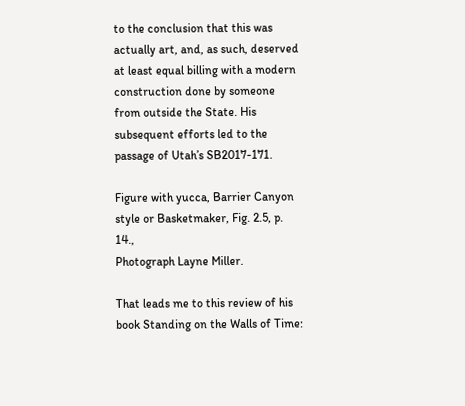to the conclusion that this was actually art, and, as such, deserved at least equal billing with a modern construction done by someone from outside the State. His subsequent efforts led to the passage of Utah’s SB2017-171.

Figure with yucca, Barrier Canyon
style or Basketmaker, Fig. 2.5, p. 14.,
Photograph Layne Miller.

That leads me to this review of his book Standing on the Walls of Time: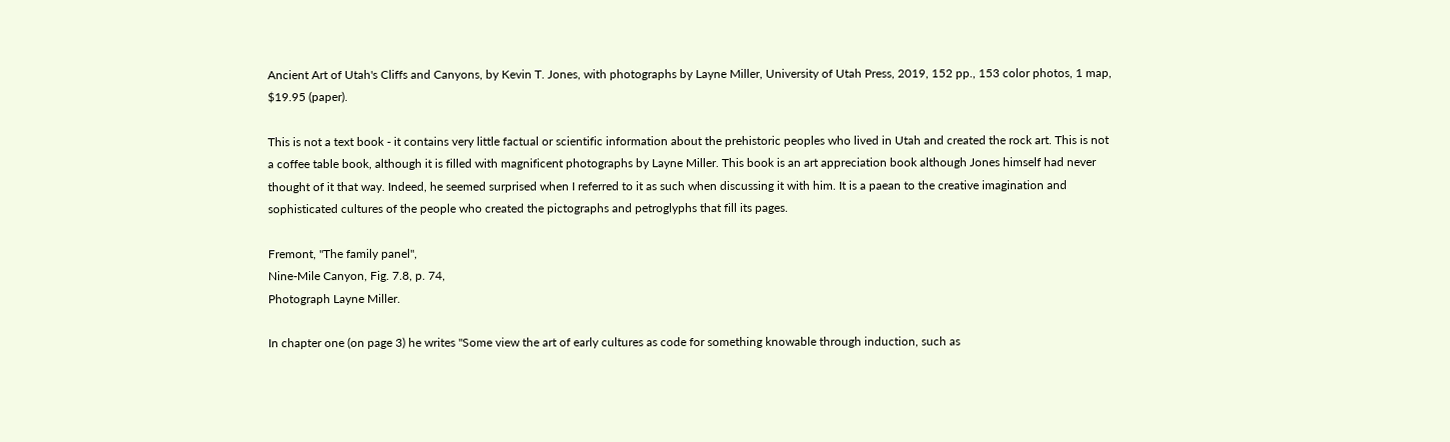Ancient Art of Utah's Cliffs and Canyons, by Kevin T. Jones, with photographs by Layne Miller, University of Utah Press, 2019, 152 pp., 153 color photos, 1 map, $19.95 (paper).

This is not a text book - it contains very little factual or scientific information about the prehistoric peoples who lived in Utah and created the rock art. This is not a coffee table book, although it is filled with magnificent photographs by Layne Miller. This book is an art appreciation book although Jones himself had never thought of it that way. Indeed, he seemed surprised when I referred to it as such when discussing it with him. It is a paean to the creative imagination and sophisticated cultures of the people who created the pictographs and petroglyphs that fill its pages.

Fremont, "The family panel",
Nine-Mile Canyon, Fig. 7.8, p. 74,
Photograph Layne Miller.

In chapter one (on page 3) he writes "Some view the art of early cultures as code for something knowable through induction, such as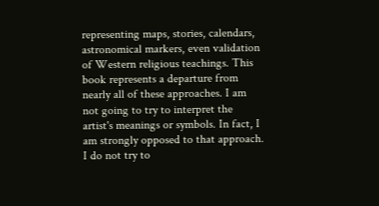representing maps, stories, calendars, astronomical markers, even validation of Western religious teachings. This book represents a departure from nearly all of these approaches. I am not going to try to interpret the artist's meanings or symbols. In fact, I am strongly opposed to that approach. I do not try to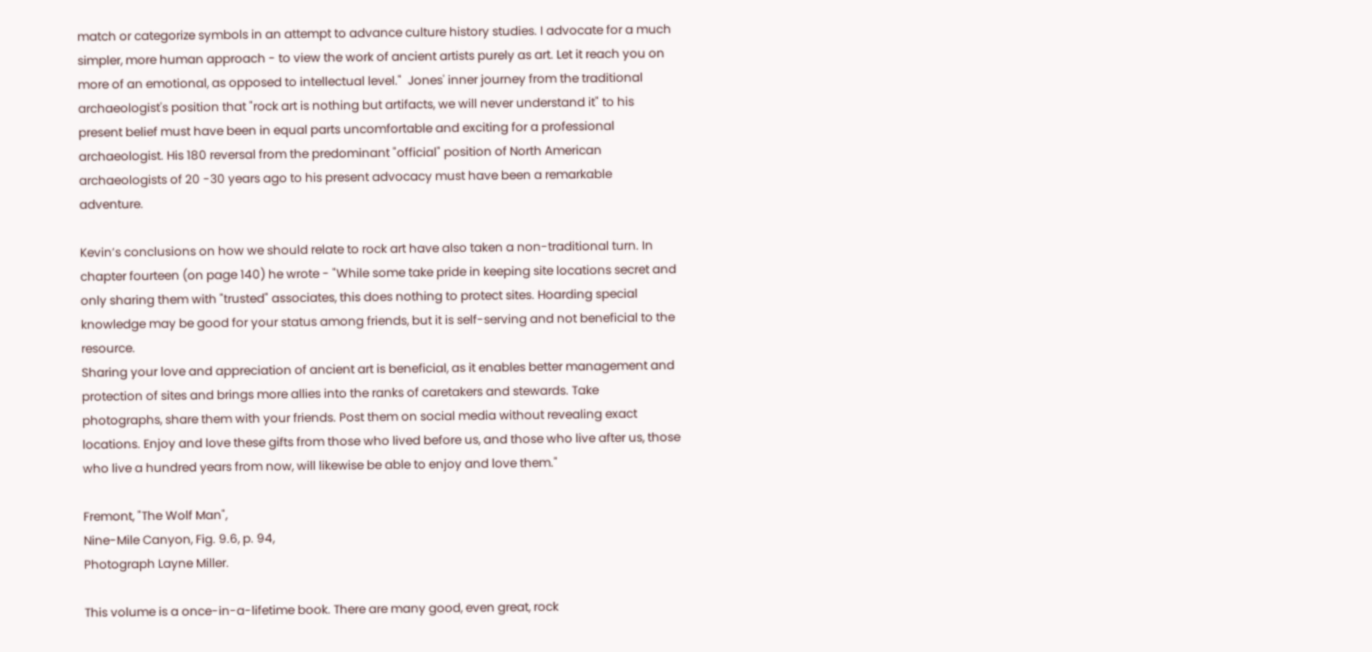match or categorize symbols in an attempt to advance culture history studies. I advocate for a much simpler, more human approach - to view the work of ancient artists purely as art. Let it reach you on more of an emotional, as opposed to intellectual level."  Jones' inner journey from the traditional archaeologist's position that "rock art is nothing but artifacts, we will never understand it" to his present belief must have been in equal parts uncomfortable and exciting for a professional archaeologist. His 180 reversal from the predominant "official" position of North American archaeologists of 20 -30 years ago to his present advocacy must have been a remarkable adventure.

Kevin’s conclusions on how we should relate to rock art have also taken a non-traditional turn. In chapter fourteen (on page 140) he wrote - "While some take pride in keeping site locations secret and only sharing them with "trusted" associates, this does nothing to protect sites. Hoarding special knowledge may be good for your status among friends, but it is self-serving and not beneficial to the resource.
Sharing your love and appreciation of ancient art is beneficial, as it enables better management and protection of sites and brings more allies into the ranks of caretakers and stewards. Take photographs, share them with your friends. Post them on social media without revealing exact locations. Enjoy and love these gifts from those who lived before us, and those who live after us, those who live a hundred years from now, will likewise be able to enjoy and love them."

Fremont, "The Wolf Man",
Nine-Mile Canyon, Fig. 9.6, p. 94,
Photograph Layne Miller.

This volume is a once-in-a-lifetime book. There are many good, even great, rock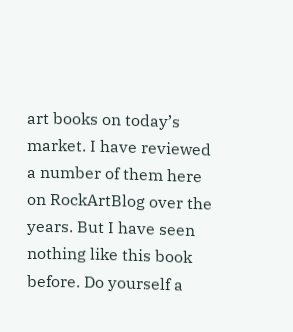art books on today’s market. I have reviewed a number of them here on RockArtBlog over the years. But I have seen nothing like this book before. Do yourself a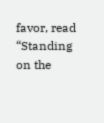favor, read “Standing on the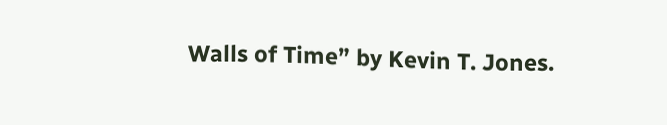Walls of Time” by Kevin T. Jones.